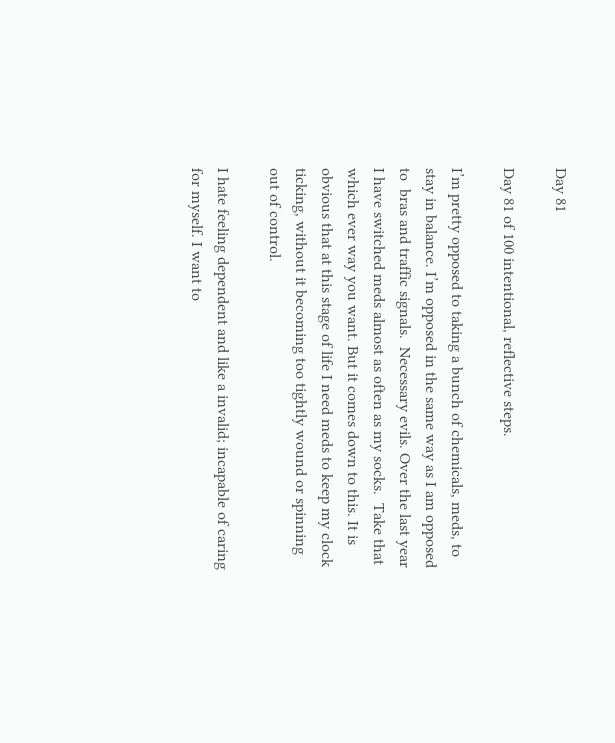Day 81

Day 81 of 100 intentional, reflective steps.

I’m pretty opposed to taking a bunch of chemicals, meds, to stay in balance. I’m opposed in the same way as I am opposed to  bras and traffic signals.  Necessary evils. Over the last year I have switched meds almost as often as my socks.  Take that which ever way you want. But it comes down to this. It is obvious that at this stage of life I need meds to keep my clock ticking, without it becoming too tightly wound or spinning out of control.

I hate feeling dependent and like a invalid; incapable of caring for myself. I want to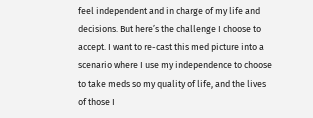feel independent and in charge of my life and decisions. But here’s the challenge I choose to accept. I want to re-cast this med picture into a scenario where I use my independence to choose to take meds so my quality of life, and the lives of those I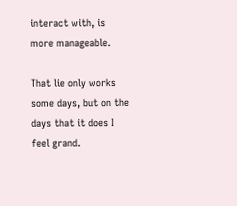interact with, is more manageable.

That lie only works some days, but on the days that it does I feel grand.